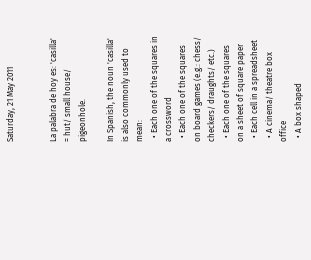Saturday, 21 May 2011


La palabra de hoy es: 'casilla' = hut/ small house/ pigeonhole.

In Spanish, the noun 'casilla' is also commonly used to mean:
  • Each one of the squares in a crossword
  • Each one of the squares on board games (e.g.: chess/ checkers/ draughts/ etc.)
  • Each one of the squares on a sheet of square paper
  • Each cell in a spreadsheet
  • A cinema/ theatre box office
  • A box shaped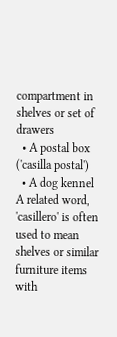compartment in shelves or set of drawers
  • A postal box ('casilla postal')
  • A dog kennel
A related word, 'casillero' is often used to mean shelves or similar furniture items with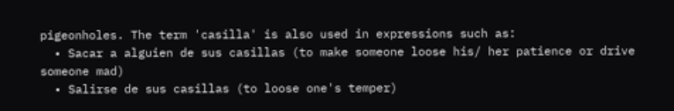pigeonholes. The term 'casilla' is also used in expressions such as:
  • Sacar a alguien de sus casillas (to make someone loose his/ her patience or drive someone mad)
  • Salirse de sus casillas (to loose one's temper)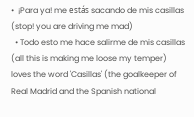•  ¡Para ya! me estás sacando de mis casillas (stop! you are driving me mad)
  • Todo esto me hace salirme de mis casillas (all this is making me loose my temper) loves the word 'Casillas' (the goalkeeper of Real Madrid and the Spanish national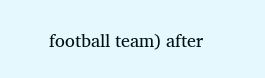football team) after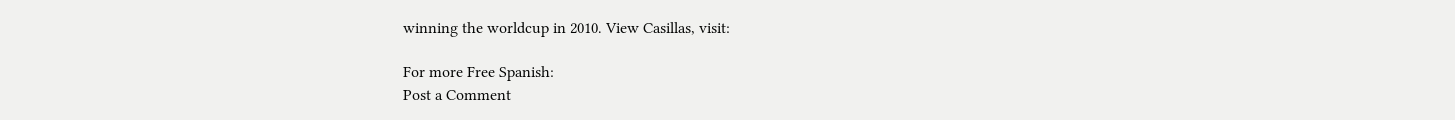winning the worldcup in 2010. View Casillas, visit:

For more Free Spanish:
Post a Comment